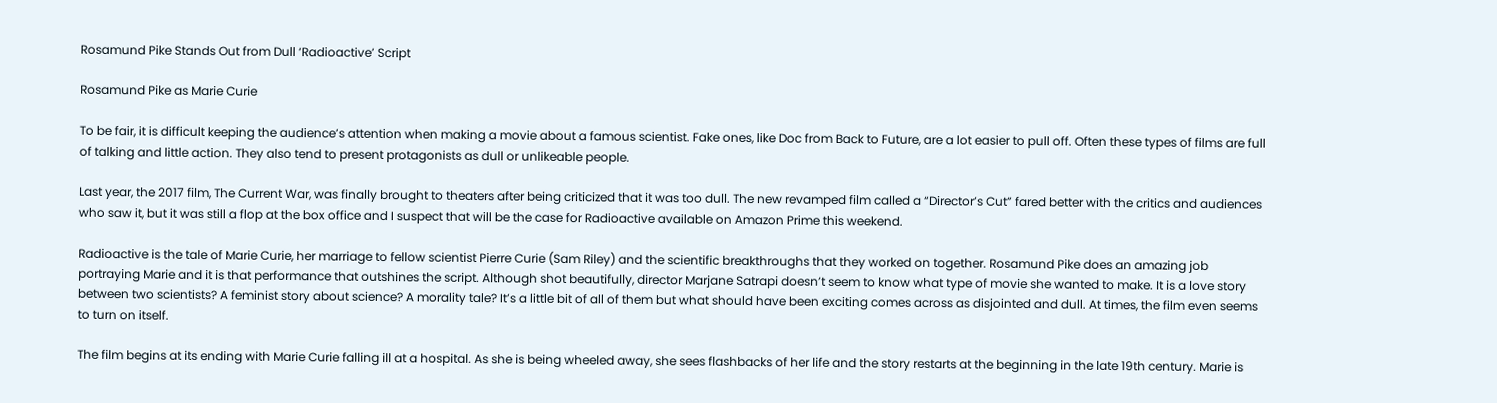Rosamund Pike Stands Out from Dull ‘Radioactive’ Script

Rosamund Pike as Marie Curie

To be fair, it is difficult keeping the audience’s attention when making a movie about a famous scientist. Fake ones, like Doc from Back to Future, are a lot easier to pull off. Often these types of films are full of talking and little action. They also tend to present protagonists as dull or unlikeable people.

Last year, the 2017 film, The Current War, was finally brought to theaters after being criticized that it was too dull. The new revamped film called a “Director’s Cut” fared better with the critics and audiences who saw it, but it was still a flop at the box office and I suspect that will be the case for Radioactive available on Amazon Prime this weekend.

Radioactive is the tale of Marie Curie, her marriage to fellow scientist Pierre Curie (Sam Riley) and the scientific breakthroughs that they worked on together. Rosamund Pike does an amazing job portraying Marie and it is that performance that outshines the script. Although shot beautifully, director Marjane Satrapi doesn’t seem to know what type of movie she wanted to make. It is a love story between two scientists? A feminist story about science? A morality tale? It’s a little bit of all of them but what should have been exciting comes across as disjointed and dull. At times, the film even seems to turn on itself.

The film begins at its ending with Marie Curie falling ill at a hospital. As she is being wheeled away, she sees flashbacks of her life and the story restarts at the beginning in the late 19th century. Marie is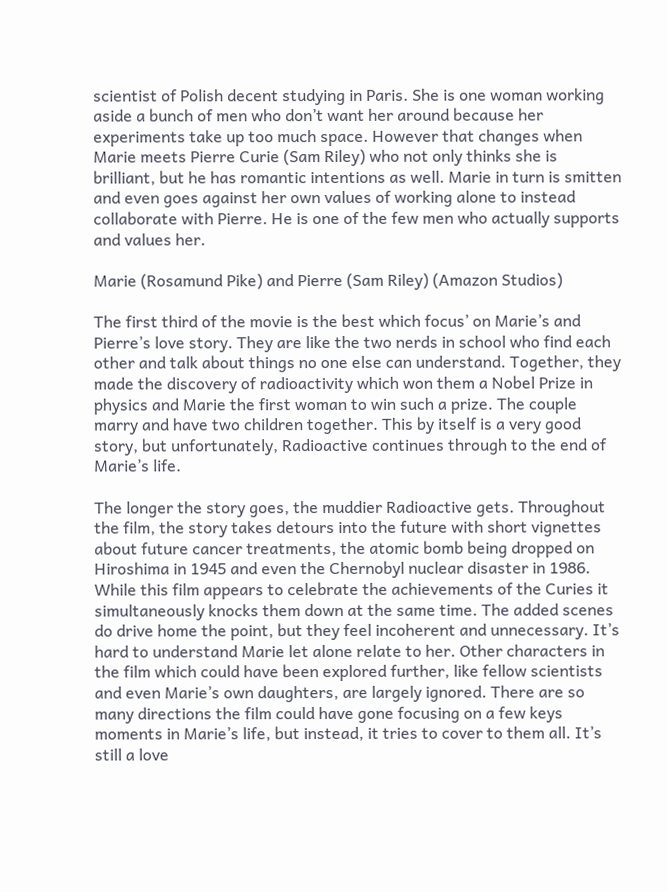scientist of Polish decent studying in Paris. She is one woman working aside a bunch of men who don’t want her around because her experiments take up too much space. However that changes when Marie meets Pierre Curie (Sam Riley) who not only thinks she is brilliant, but he has romantic intentions as well. Marie in turn is smitten and even goes against her own values of working alone to instead collaborate with Pierre. He is one of the few men who actually supports and values her.

Marie (Rosamund Pike) and Pierre (Sam Riley) (Amazon Studios)

The first third of the movie is the best which focus’ on Marie’s and Pierre’s love story. They are like the two nerds in school who find each other and talk about things no one else can understand. Together, they made the discovery of radioactivity which won them a Nobel Prize in physics and Marie the first woman to win such a prize. The couple marry and have two children together. This by itself is a very good story, but unfortunately, Radioactive continues through to the end of Marie’s life.

The longer the story goes, the muddier Radioactive gets. Throughout the film, the story takes detours into the future with short vignettes about future cancer treatments, the atomic bomb being dropped on Hiroshima in 1945 and even the Chernobyl nuclear disaster in 1986. While this film appears to celebrate the achievements of the Curies it simultaneously knocks them down at the same time. The added scenes do drive home the point, but they feel incoherent and unnecessary. It’s hard to understand Marie let alone relate to her. Other characters in the film which could have been explored further, like fellow scientists and even Marie’s own daughters, are largely ignored. There are so many directions the film could have gone focusing on a few keys moments in Marie’s life, but instead, it tries to cover to them all. It’s still a love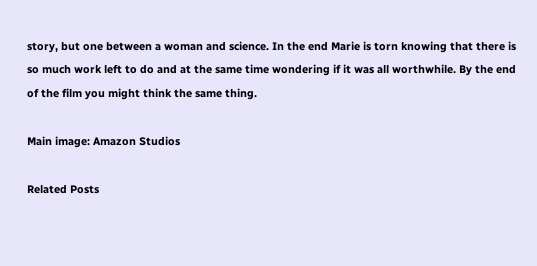story, but one between a woman and science. In the end Marie is torn knowing that there is so much work left to do and at the same time wondering if it was all worthwhile. By the end of the film you might think the same thing.

Main image: Amazon Studios

Related Posts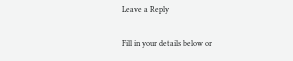Leave a Reply

Fill in your details below or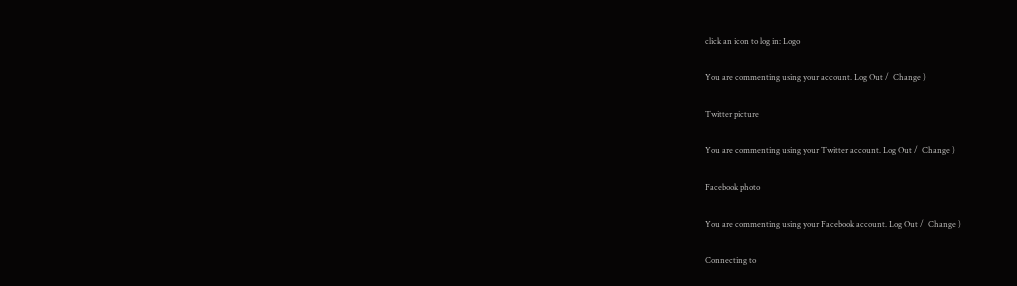click an icon to log in: Logo

You are commenting using your account. Log Out /  Change )

Twitter picture

You are commenting using your Twitter account. Log Out /  Change )

Facebook photo

You are commenting using your Facebook account. Log Out /  Change )

Connecting to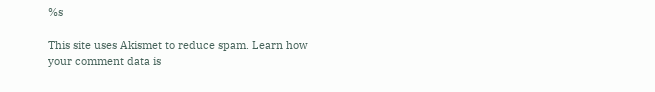%s

This site uses Akismet to reduce spam. Learn how your comment data is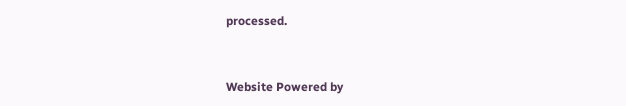processed.


Website Powered by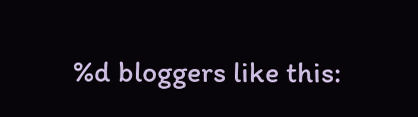%d bloggers like this: